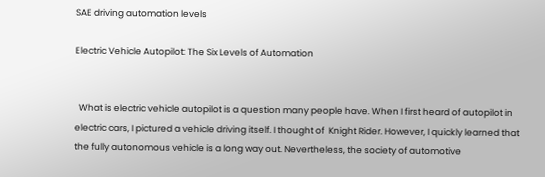SAE driving automation levels

Electric Vehicle Autopilot: The Six Levels of Automation


  What is electric vehicle autopilot is a question many people have. When I first heard of autopilot in electric cars, I pictured a vehicle driving itself. I thought of  Knight Rider. However, I quickly learned that the fully autonomous vehicle is a long way out. Nevertheless, the society of automotive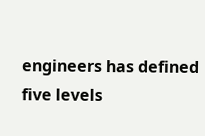engineers has defined five levels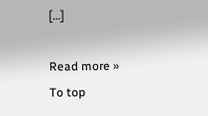[…]

Read more »
To top